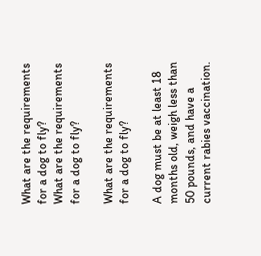What are the requirements for a dog to fly?
What are the requirements for a dog to fly?

What are the requirements for a dog to fly?

A dog must be at least 18 months old, weigh less than 50 pounds, and have a current rabies vaccination.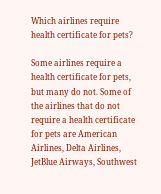Which airlines require health certificate for pets?

Some airlines require a health certificate for pets, but many do not. Some of the airlines that do not require a health certificate for pets are American Airlines, Delta Airlines, JetBlue Airways, Southwest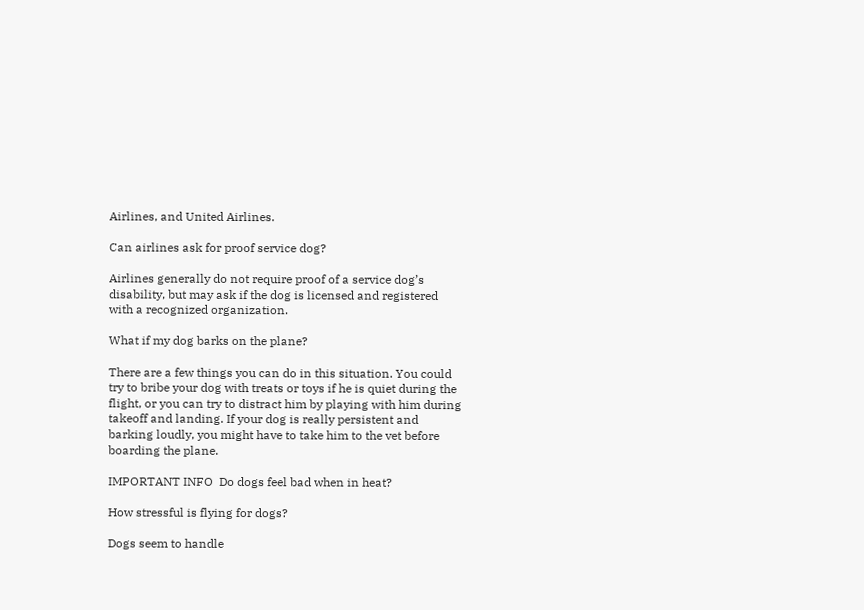Airlines, and United Airlines.

Can airlines ask for proof service dog?

Airlines generally do not require proof of a service dog’s disability, but may ask if the dog is licensed and registered with a recognized organization.

What if my dog barks on the plane?

There are a few things you can do in this situation. You could try to bribe your dog with treats or toys if he is quiet during the flight, or you can try to distract him by playing with him during takeoff and landing. If your dog is really persistent and barking loudly, you might have to take him to the vet before boarding the plane.

IMPORTANT INFO  Do dogs feel bad when in heat?

How stressful is flying for dogs?

Dogs seem to handle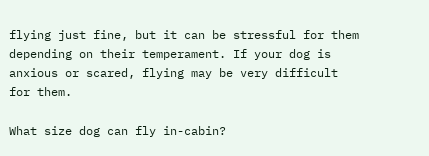flying just fine, but it can be stressful for them depending on their temperament. If your dog is anxious or scared, flying may be very difficult for them.

What size dog can fly in-cabin?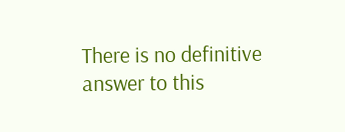There is no definitive answer to this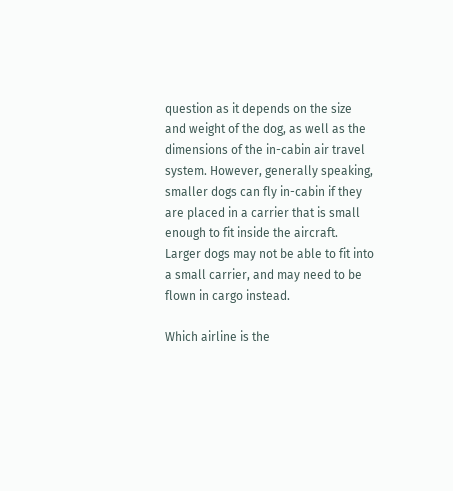question as it depends on the size and weight of the dog, as well as the dimensions of the in-cabin air travel system. However, generally speaking, smaller dogs can fly in-cabin if they are placed in a carrier that is small enough to fit inside the aircraft. Larger dogs may not be able to fit into a small carrier, and may need to be flown in cargo instead.

Which airline is the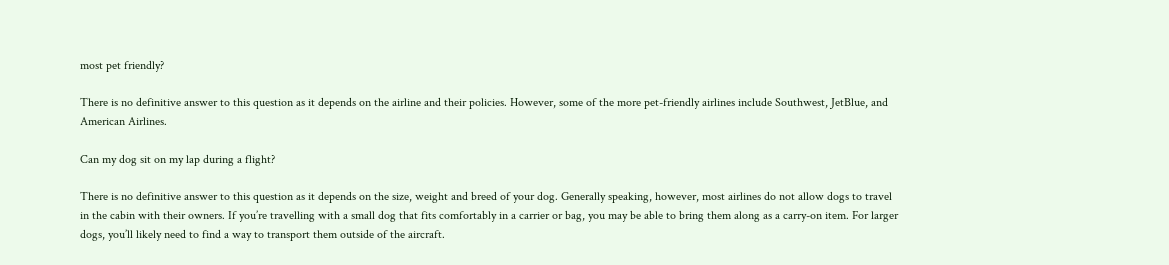most pet friendly?

There is no definitive answer to this question as it depends on the airline and their policies. However, some of the more pet-friendly airlines include Southwest, JetBlue, and American Airlines.

Can my dog sit on my lap during a flight?

There is no definitive answer to this question as it depends on the size, weight and breed of your dog. Generally speaking, however, most airlines do not allow dogs to travel in the cabin with their owners. If you’re travelling with a small dog that fits comfortably in a carrier or bag, you may be able to bring them along as a carry-on item. For larger dogs, you’ll likely need to find a way to transport them outside of the aircraft.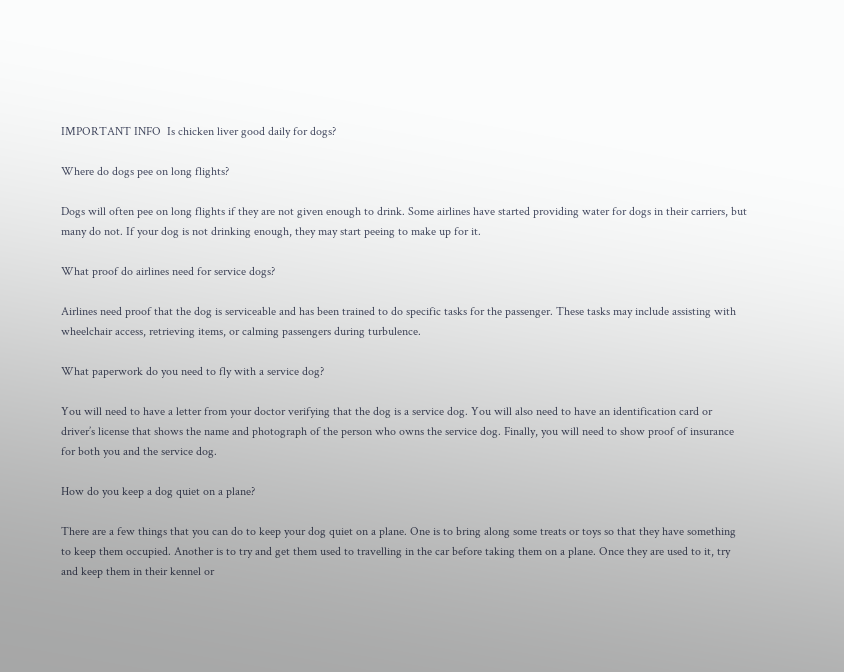IMPORTANT INFO  Is chicken liver good daily for dogs?

Where do dogs pee on long flights?

Dogs will often pee on long flights if they are not given enough to drink. Some airlines have started providing water for dogs in their carriers, but many do not. If your dog is not drinking enough, they may start peeing to make up for it.

What proof do airlines need for service dogs?

Airlines need proof that the dog is serviceable and has been trained to do specific tasks for the passenger. These tasks may include assisting with wheelchair access, retrieving items, or calming passengers during turbulence.

What paperwork do you need to fly with a service dog?

You will need to have a letter from your doctor verifying that the dog is a service dog. You will also need to have an identification card or driver’s license that shows the name and photograph of the person who owns the service dog. Finally, you will need to show proof of insurance for both you and the service dog.

How do you keep a dog quiet on a plane?

There are a few things that you can do to keep your dog quiet on a plane. One is to bring along some treats or toys so that they have something to keep them occupied. Another is to try and get them used to travelling in the car before taking them on a plane. Once they are used to it, try and keep them in their kennel or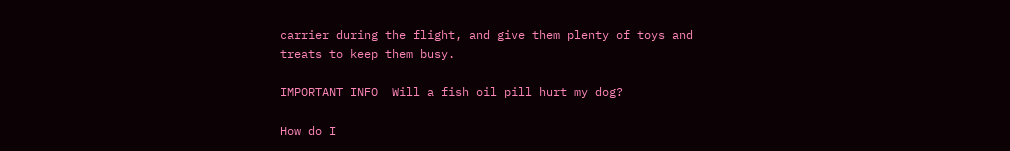carrier during the flight, and give them plenty of toys and treats to keep them busy.

IMPORTANT INFO  Will a fish oil pill hurt my dog?

How do I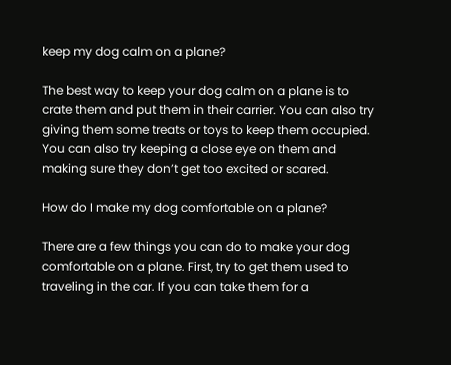keep my dog calm on a plane?

The best way to keep your dog calm on a plane is to crate them and put them in their carrier. You can also try giving them some treats or toys to keep them occupied. You can also try keeping a close eye on them and making sure they don’t get too excited or scared.

How do I make my dog comfortable on a plane?

There are a few things you can do to make your dog comfortable on a plane. First, try to get them used to traveling in the car. If you can take them for a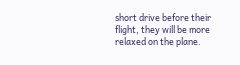short drive before their flight, they will be more relaxed on the plane.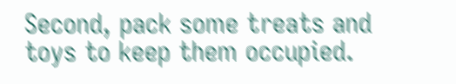Second, pack some treats and toys to keep them occupied.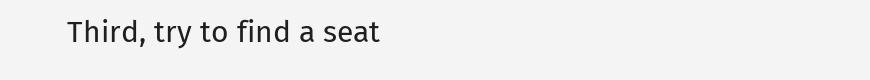Third, try to find a seat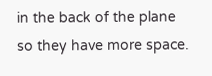in the back of the plane so they have more space.